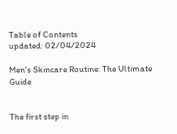Table of Contents
updated: 02/04/2024

Men's Skincare Routine: The Ultimate Guide


The first step in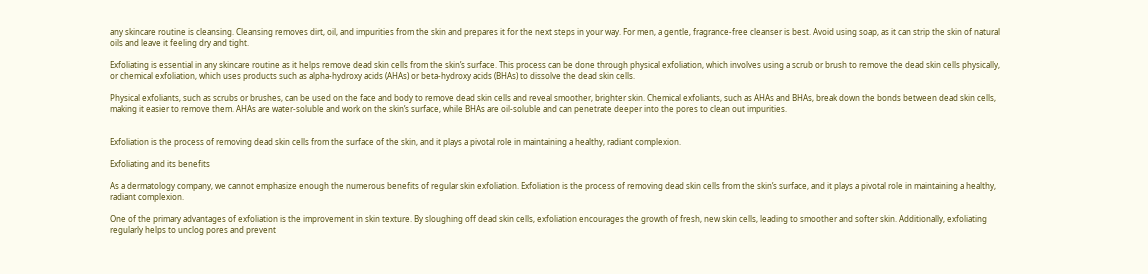any skincare routine is cleansing. Cleansing removes dirt, oil, and impurities from the skin and prepares it for the next steps in your way. For men, a gentle, fragrance-free cleanser is best. Avoid using soap, as it can strip the skin of natural oils and leave it feeling dry and tight.

Exfoliating is essential in any skincare routine as it helps remove dead skin cells from the skin’s surface. This process can be done through physical exfoliation, which involves using a scrub or brush to remove the dead skin cells physically, or chemical exfoliation, which uses products such as alpha-hydroxy acids (AHAs) or beta-hydroxy acids (BHAs) to dissolve the dead skin cells.

Physical exfoliants, such as scrubs or brushes, can be used on the face and body to remove dead skin cells and reveal smoother, brighter skin. Chemical exfoliants, such as AHAs and BHAs, break down the bonds between dead skin cells, making it easier to remove them. AHAs are water-soluble and work on the skin’s surface, while BHAs are oil-soluble and can penetrate deeper into the pores to clean out impurities.


Exfoliation is the process of removing dead skin cells from the surface of the skin, and it plays a pivotal role in maintaining a healthy, radiant complexion.

Exfoliating and its benefits

As a dermatology company, we cannot emphasize enough the numerous benefits of regular skin exfoliation. Exfoliation is the process of removing dead skin cells from the skin’s surface, and it plays a pivotal role in maintaining a healthy, radiant complexion.

One of the primary advantages of exfoliation is the improvement in skin texture. By sloughing off dead skin cells, exfoliation encourages the growth of fresh, new skin cells, leading to smoother and softer skin. Additionally, exfoliating regularly helps to unclog pores and prevent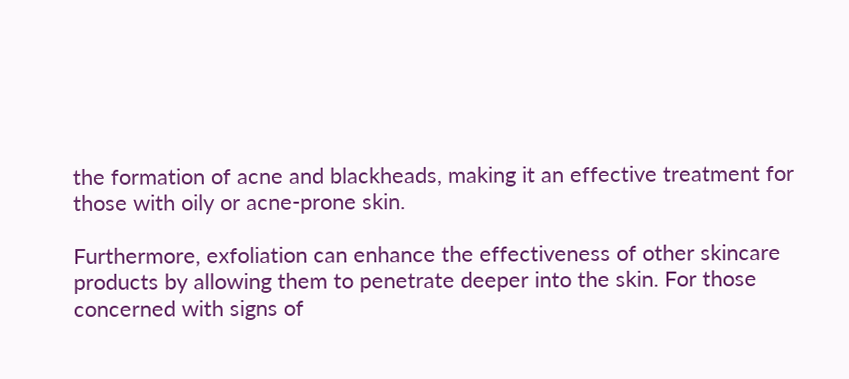the formation of acne and blackheads, making it an effective treatment for those with oily or acne-prone skin.

Furthermore, exfoliation can enhance the effectiveness of other skincare products by allowing them to penetrate deeper into the skin. For those concerned with signs of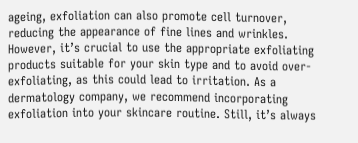ageing, exfoliation can also promote cell turnover, reducing the appearance of fine lines and wrinkles. However, it’s crucial to use the appropriate exfoliating products suitable for your skin type and to avoid over-exfoliating, as this could lead to irritation. As a dermatology company, we recommend incorporating exfoliation into your skincare routine. Still, it’s always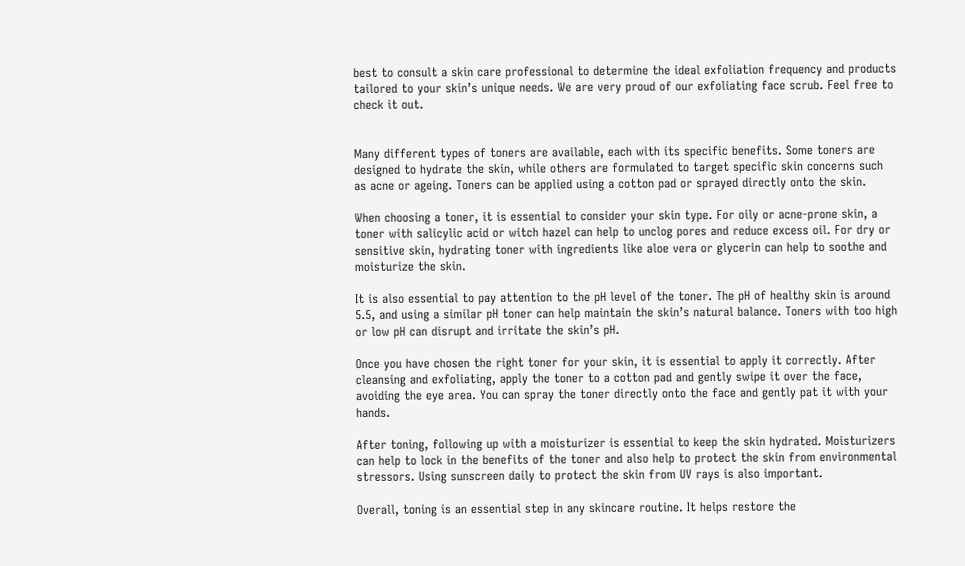best to consult a skin care professional to determine the ideal exfoliation frequency and products tailored to your skin’s unique needs. We are very proud of our exfoliating face scrub. Feel free to check it out.


Many different types of toners are available, each with its specific benefits. Some toners are designed to hydrate the skin, while others are formulated to target specific skin concerns such as acne or ageing. Toners can be applied using a cotton pad or sprayed directly onto the skin.

When choosing a toner, it is essential to consider your skin type. For oily or acne-prone skin, a toner with salicylic acid or witch hazel can help to unclog pores and reduce excess oil. For dry or sensitive skin, hydrating toner with ingredients like aloe vera or glycerin can help to soothe and moisturize the skin.

It is also essential to pay attention to the pH level of the toner. The pH of healthy skin is around 5.5, and using a similar pH toner can help maintain the skin’s natural balance. Toners with too high or low pH can disrupt and irritate the skin’s pH.

Once you have chosen the right toner for your skin, it is essential to apply it correctly. After cleansing and exfoliating, apply the toner to a cotton pad and gently swipe it over the face, avoiding the eye area. You can spray the toner directly onto the face and gently pat it with your hands.

After toning, following up with a moisturizer is essential to keep the skin hydrated. Moisturizers can help to lock in the benefits of the toner and also help to protect the skin from environmental stressors. Using sunscreen daily to protect the skin from UV rays is also important.

Overall, toning is an essential step in any skincare routine. It helps restore the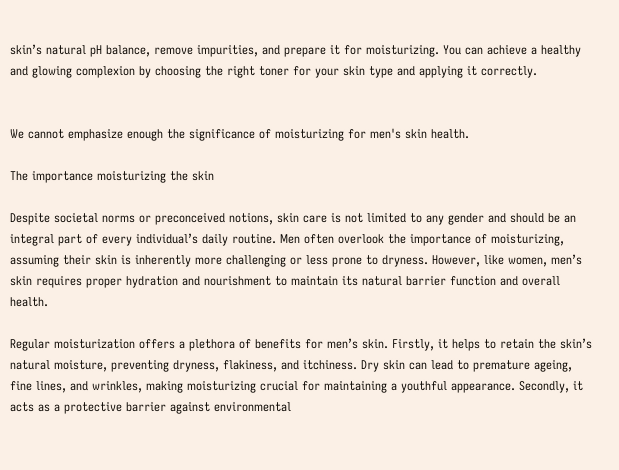skin’s natural pH balance, remove impurities, and prepare it for moisturizing. You can achieve a healthy and glowing complexion by choosing the right toner for your skin type and applying it correctly.


We cannot emphasize enough the significance of moisturizing for men's skin health.

The importance moisturizing the skin

Despite societal norms or preconceived notions, skin care is not limited to any gender and should be an integral part of every individual’s daily routine. Men often overlook the importance of moisturizing, assuming their skin is inherently more challenging or less prone to dryness. However, like women, men’s skin requires proper hydration and nourishment to maintain its natural barrier function and overall health.

Regular moisturization offers a plethora of benefits for men’s skin. Firstly, it helps to retain the skin’s natural moisture, preventing dryness, flakiness, and itchiness. Dry skin can lead to premature ageing, fine lines, and wrinkles, making moisturizing crucial for maintaining a youthful appearance. Secondly, it acts as a protective barrier against environmental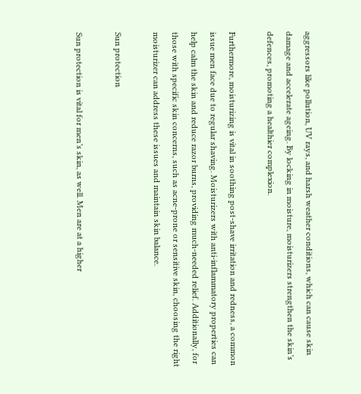aggressors like pollution, UV rays, and harsh weather conditions, which can cause skin damage and accelerate ageing. By locking in moisture, moisturizers strengthen the skin’s defences, promoting a healthier complexion.

Furthermore, moisturizing is vital in soothing post-shave irritation and redness, a common issue men face due to regular shaving. Moisturizers with anti-inflammatory properties can help calm the skin and reduce razor burns, providing much-needed relief. Additionally, for those with specific skin concerns, such as acne-prone or sensitive skin, choosing the right moisturizer can address these issues and maintain skin balance.

Sun protection

Sun protection is vital for men’s skin, as well. Men are at a higher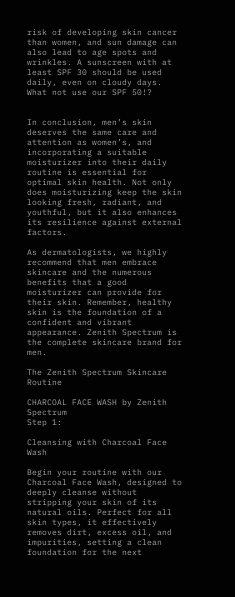risk of developing skin cancer than women, and sun damage can also lead to age spots and wrinkles. A sunscreen with at least SPF 30 should be used daily, even on cloudy days. What not use our SPF 50!?


In conclusion, men’s skin deserves the same care and attention as women’s, and incorporating a suitable moisturizer into their daily routine is essential for optimal skin health. Not only does moisturizing keep the skin looking fresh, radiant, and youthful, but it also enhances its resilience against external factors.

As dermatologists, we highly recommend that men embrace skincare and the numerous benefits that a good moisturizer can provide for their skin. Remember, healthy skin is the foundation of a confident and vibrant appearance. Zenith Spectrum is the complete skincare brand for men.

The Zenith Spectrum Skincare Routine

CHARCOAL FACE WASH by Zenith Spectrum
Step 1:

Cleansing with Charcoal Face Wash

Begin your routine with our Charcoal Face Wash, designed to deeply cleanse without stripping your skin of its natural oils. Perfect for all skin types, it effectively removes dirt, excess oil, and impurities, setting a clean foundation for the next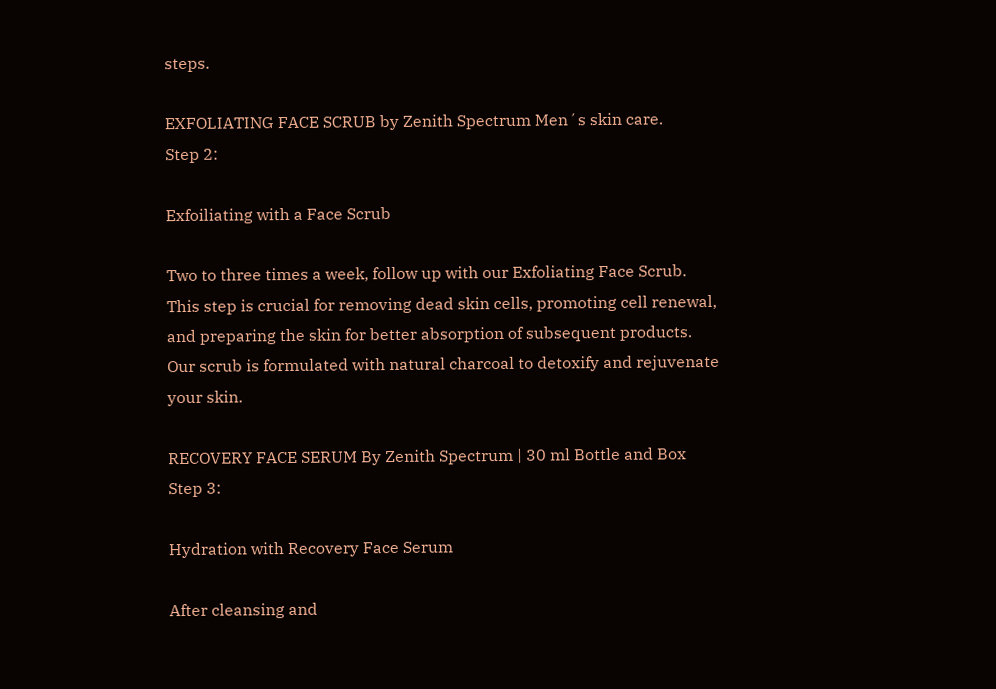steps.

EXFOLIATING FACE SCRUB by Zenith Spectrum Men´s skin care.
Step 2:

Exfoiliating with a Face Scrub

Two to three times a week, follow up with our Exfoliating Face Scrub. This step is crucial for removing dead skin cells, promoting cell renewal, and preparing the skin for better absorption of subsequent products. Our scrub is formulated with natural charcoal to detoxify and rejuvenate your skin.

RECOVERY FACE SERUM By Zenith Spectrum | 30 ml Bottle and Box
Step 3:

Hydration with Recovery Face Serum

After cleansing and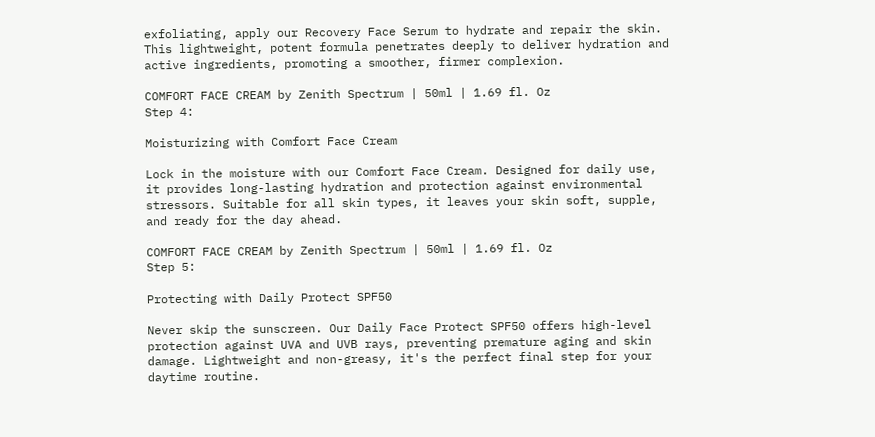exfoliating, apply our Recovery Face Serum to hydrate and repair the skin. This lightweight, potent formula penetrates deeply to deliver hydration and active ingredients, promoting a smoother, firmer complexion.

COMFORT FACE CREAM by Zenith Spectrum | 50ml | 1.69 fl. Oz
Step 4:

Moisturizing with Comfort Face Cream

Lock in the moisture with our Comfort Face Cream. Designed for daily use, it provides long-lasting hydration and protection against environmental stressors. Suitable for all skin types, it leaves your skin soft, supple, and ready for the day ahead.

COMFORT FACE CREAM by Zenith Spectrum | 50ml | 1.69 fl. Oz
Step 5:

Protecting with Daily Protect SPF50

Never skip the sunscreen. Our Daily Face Protect SPF50 offers high-level protection against UVA and UVB rays, preventing premature aging and skin damage. Lightweight and non-greasy, it's the perfect final step for your daytime routine.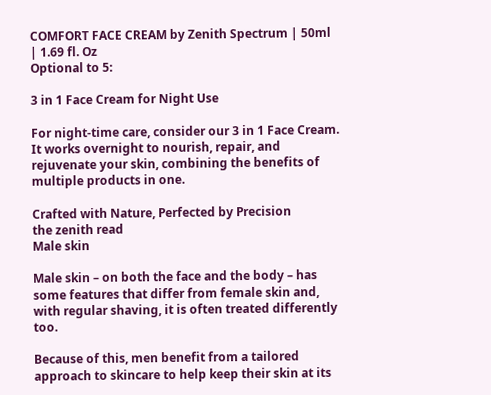COMFORT FACE CREAM by Zenith Spectrum | 50ml | 1.69 fl. Oz
Optional to 5:

3 in 1 Face Cream for Night Use

For night-time care, consider our 3 in 1 Face Cream. It works overnight to nourish, repair, and rejuvenate your skin, combining the benefits of multiple products in one.

Crafted with Nature, Perfected by Precision
the zenith read
Male skin

Male skin – on both the face and the body – has some features that differ from female skin and, with regular shaving, it is often treated differently too.

Because of this, men benefit from a tailored approach to skincare to help keep their skin at its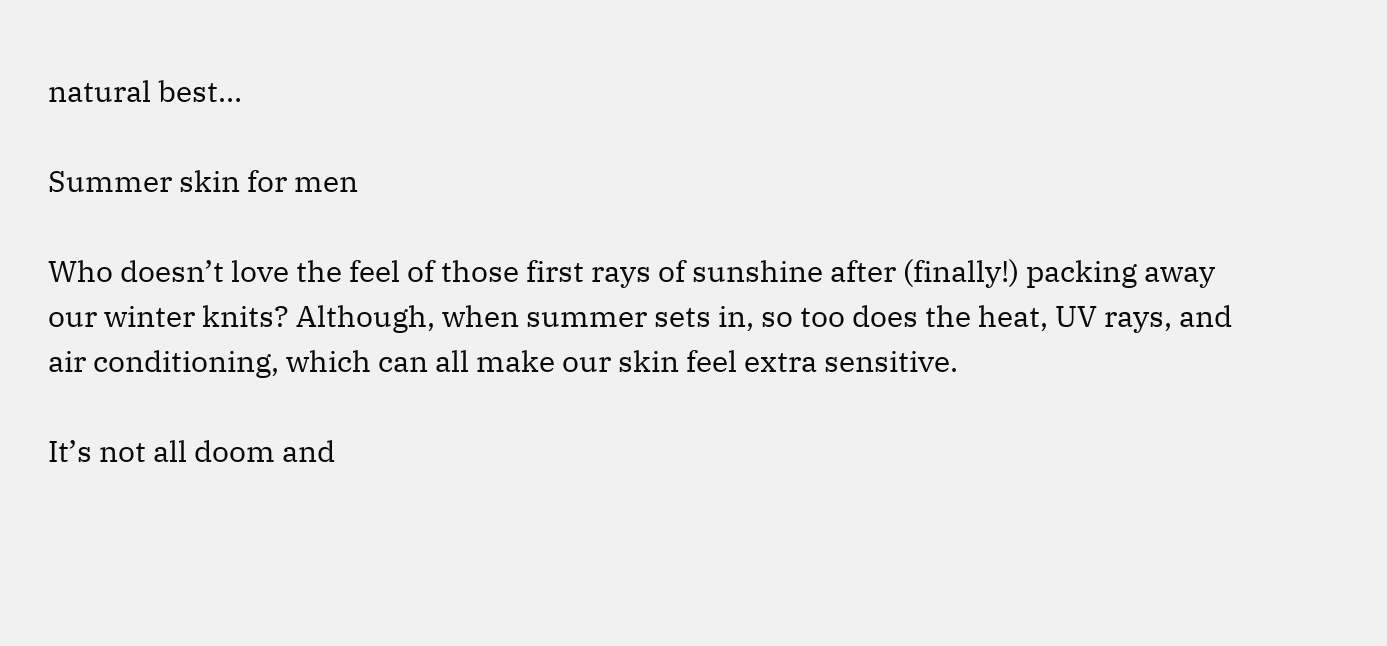natural best…

Summer skin for men

Who doesn’t love the feel of those first rays of sunshine after (finally!) packing away our winter knits? Although, when summer sets in, so too does the heat, UV rays, and air conditioning, which can all make our skin feel extra sensitive.

It’s not all doom and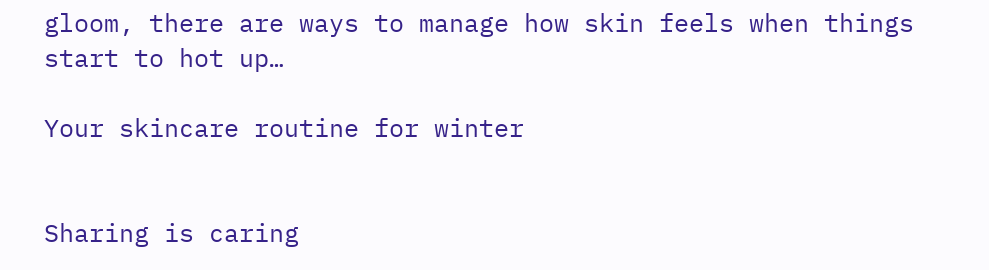gloom, there are ways to manage how skin feels when things start to hot up…

Your skincare routine for winter


Sharing is caring